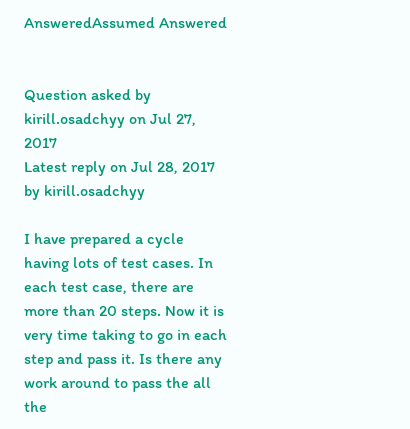AnsweredAssumed Answered


Question asked by kirill.osadchyy on Jul 27, 2017
Latest reply on Jul 28, 2017 by kirill.osadchyy

I have prepared a cycle having lots of test cases. In each test case, there are more than 20 steps. Now it is very time taking to go in each step and pass it. Is there any work around to pass the all the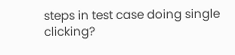steps in test case doing single clicking?